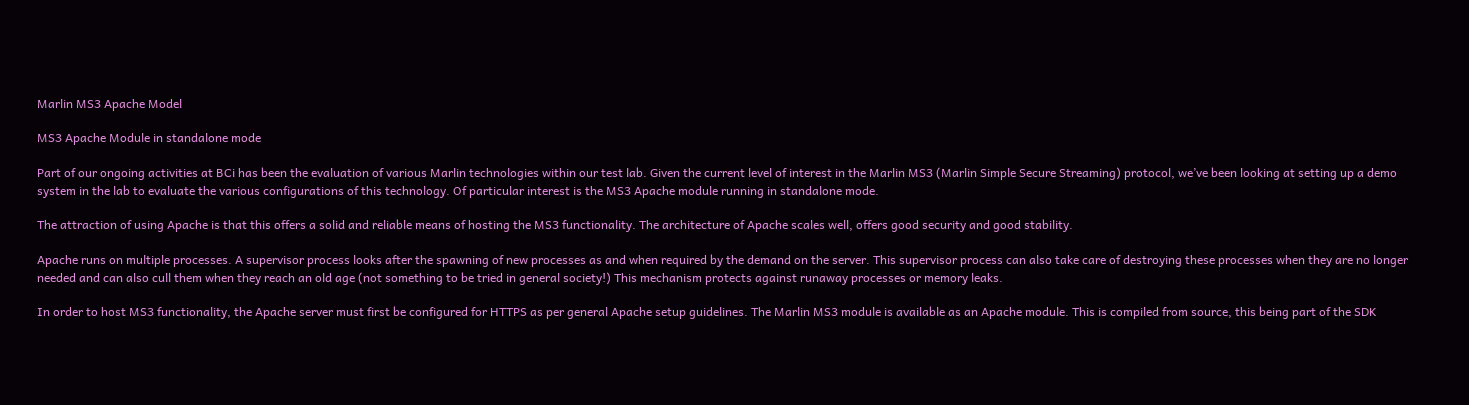Marlin MS3 Apache Model

MS3 Apache Module in standalone mode

Part of our ongoing activities at BCi has been the evaluation of various Marlin technologies within our test lab. Given the current level of interest in the Marlin MS3 (Marlin Simple Secure Streaming) protocol, we’ve been looking at setting up a demo system in the lab to evaluate the various configurations of this technology. Of particular interest is the MS3 Apache module running in standalone mode.

The attraction of using Apache is that this offers a solid and reliable means of hosting the MS3 functionality. The architecture of Apache scales well, offers good security and good stability.

Apache runs on multiple processes. A supervisor process looks after the spawning of new processes as and when required by the demand on the server. This supervisor process can also take care of destroying these processes when they are no longer needed and can also cull them when they reach an old age (not something to be tried in general society!) This mechanism protects against runaway processes or memory leaks.

In order to host MS3 functionality, the Apache server must first be configured for HTTPS as per general Apache setup guidelines. The Marlin MS3 module is available as an Apache module. This is compiled from source, this being part of the SDK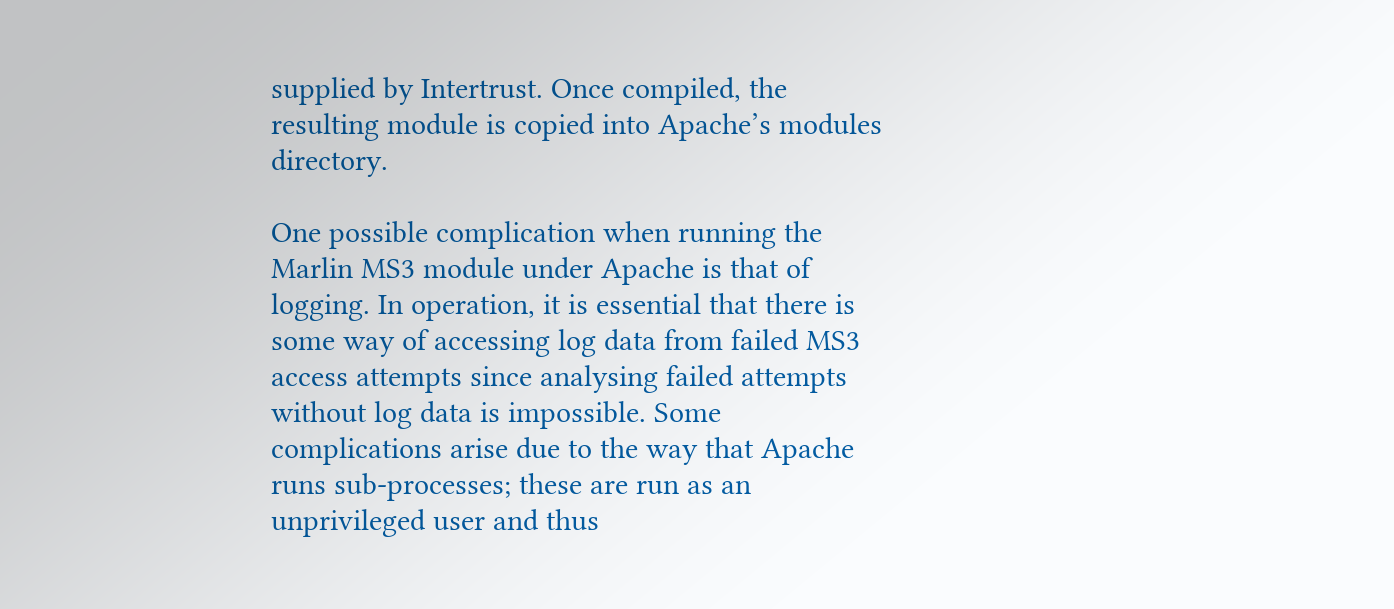supplied by Intertrust. Once compiled, the resulting module is copied into Apache’s modules directory.

One possible complication when running the Marlin MS3 module under Apache is that of logging. In operation, it is essential that there is some way of accessing log data from failed MS3 access attempts since analysing failed attempts without log data is impossible. Some complications arise due to the way that Apache runs sub-processes; these are run as an unprivileged user and thus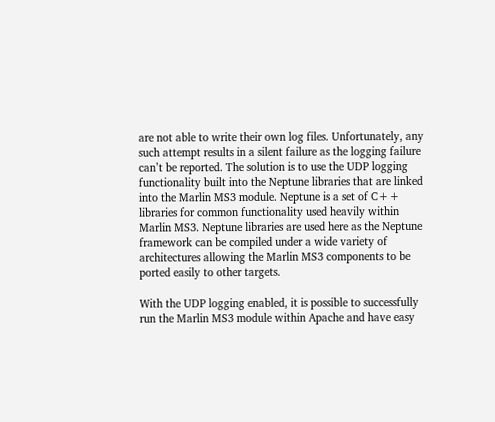are not able to write their own log files. Unfortunately, any such attempt results in a silent failure as the logging failure can’t be reported. The solution is to use the UDP logging functionality built into the Neptune libraries that are linked into the Marlin MS3 module. Neptune is a set of C++ libraries for common functionality used heavily within Marlin MS3. Neptune libraries are used here as the Neptune framework can be compiled under a wide variety of architectures allowing the Marlin MS3 components to be ported easily to other targets.

With the UDP logging enabled, it is possible to successfully run the Marlin MS3 module within Apache and have easy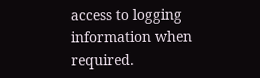access to logging information when required.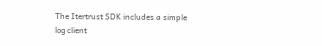The Itertrust SDK includes a simple log client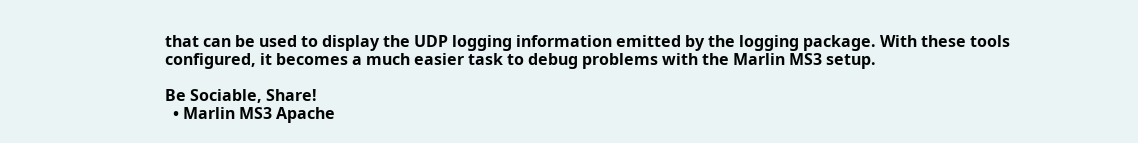that can be used to display the UDP logging information emitted by the logging package. With these tools configured, it becomes a much easier task to debug problems with the Marlin MS3 setup.

Be Sociable, Share!
  • Marlin MS3 Apache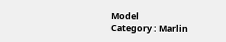Model
Category : Marlin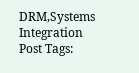DRM,Systems Integration
Post Tags: